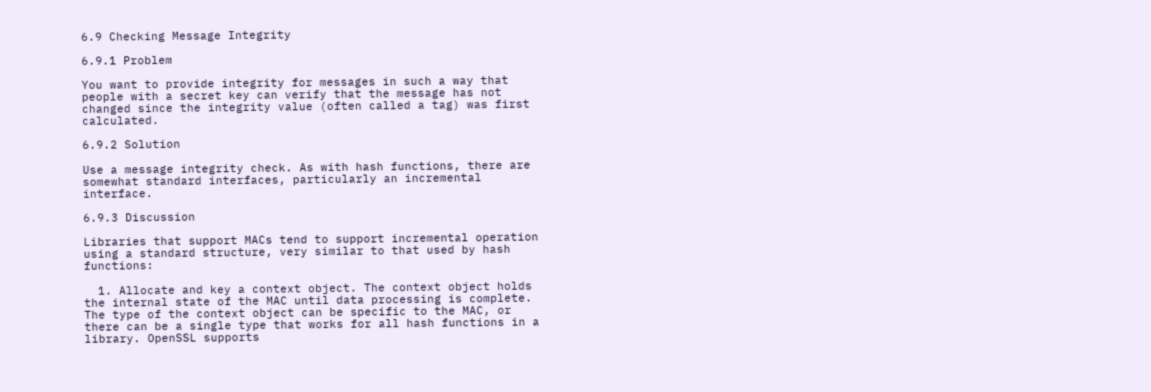6.9 Checking Message Integrity

6.9.1 Problem

You want to provide integrity for messages in such a way that people with a secret key can verify that the message has not changed since the integrity value (often called a tag) was first calculated.

6.9.2 Solution

Use a message integrity check. As with hash functions, there are somewhat standard interfaces, particularly an incremental interface.

6.9.3 Discussion

Libraries that support MACs tend to support incremental operation using a standard structure, very similar to that used by hash functions:

  1. Allocate and key a context object. The context object holds the internal state of the MAC until data processing is complete. The type of the context object can be specific to the MAC, or there can be a single type that works for all hash functions in a library. OpenSSL supports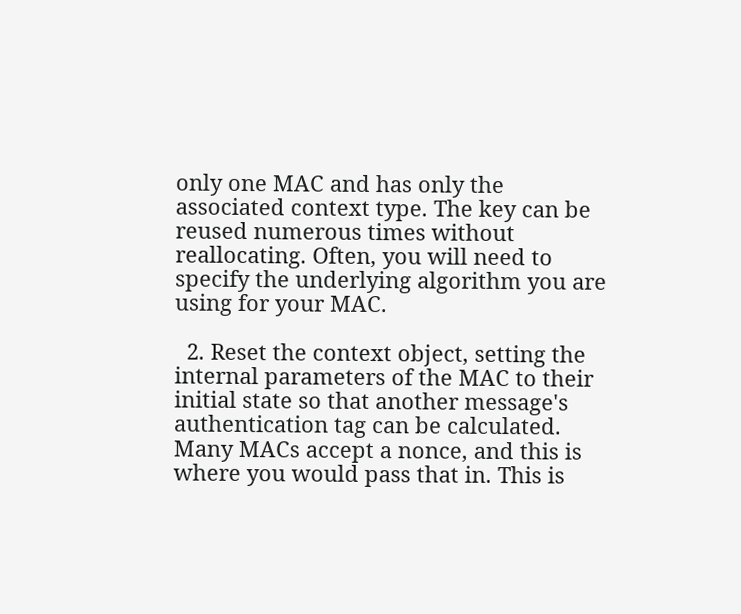only one MAC and has only the associated context type. The key can be reused numerous times without reallocating. Often, you will need to specify the underlying algorithm you are using for your MAC.

  2. Reset the context object, setting the internal parameters of the MAC to their initial state so that another message's authentication tag can be calculated. Many MACs accept a nonce, and this is where you would pass that in. This is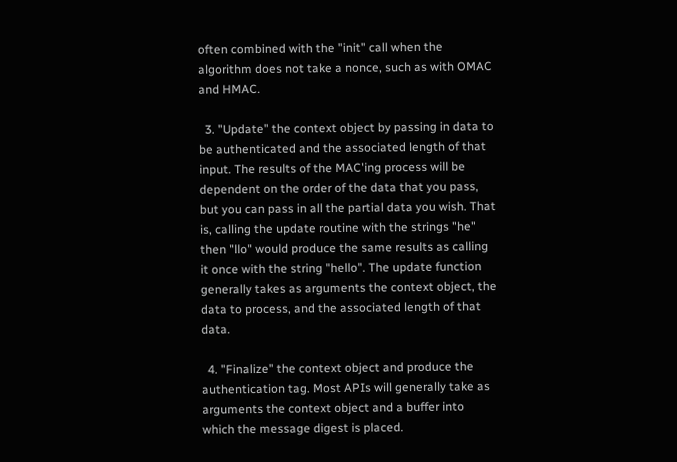often combined with the "init" call when the algorithm does not take a nonce, such as with OMAC and HMAC.

  3. "Update" the context object by passing in data to be authenticated and the associated length of that input. The results of the MAC'ing process will be dependent on the order of the data that you pass, but you can pass in all the partial data you wish. That is, calling the update routine with the strings "he" then "llo" would produce the same results as calling it once with the string "hello". The update function generally takes as arguments the context object, the data to process, and the associated length of that data.

  4. "Finalize" the context object and produce the authentication tag. Most APIs will generally take as arguments the context object and a buffer into which the message digest is placed.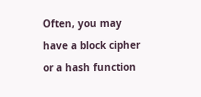Often, you may have a block cipher or a hash function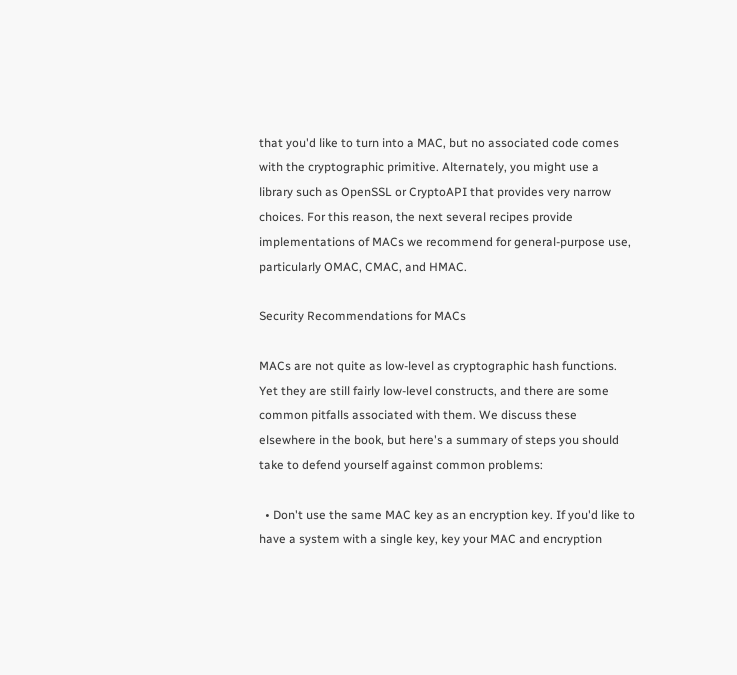that you'd like to turn into a MAC, but no associated code comes with the cryptographic primitive. Alternately, you might use a library such as OpenSSL or CryptoAPI that provides very narrow choices. For this reason, the next several recipes provide implementations of MACs we recommend for general-purpose use, particularly OMAC, CMAC, and HMAC.

Security Recommendations for MACs

MACs are not quite as low-level as cryptographic hash functions. Yet they are still fairly low-level constructs, and there are some common pitfalls associated with them. We discuss these elsewhere in the book, but here's a summary of steps you should take to defend yourself against common problems:

  • Don't use the same MAC key as an encryption key. If you'd like to have a system with a single key, key your MAC and encryption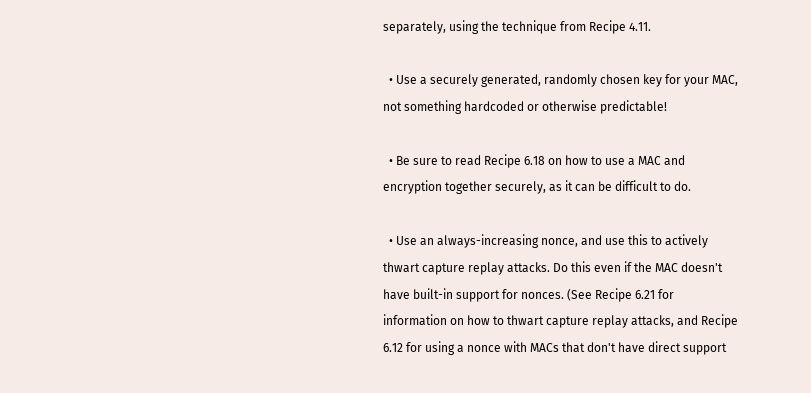separately, using the technique from Recipe 4.11.

  • Use a securely generated, randomly chosen key for your MAC, not something hardcoded or otherwise predictable!

  • Be sure to read Recipe 6.18 on how to use a MAC and encryption together securely, as it can be difficult to do.

  • Use an always-increasing nonce, and use this to actively thwart capture replay attacks. Do this even if the MAC doesn't have built-in support for nonces. (See Recipe 6.21 for information on how to thwart capture replay attacks, and Recipe 6.12 for using a nonce with MACs that don't have direct support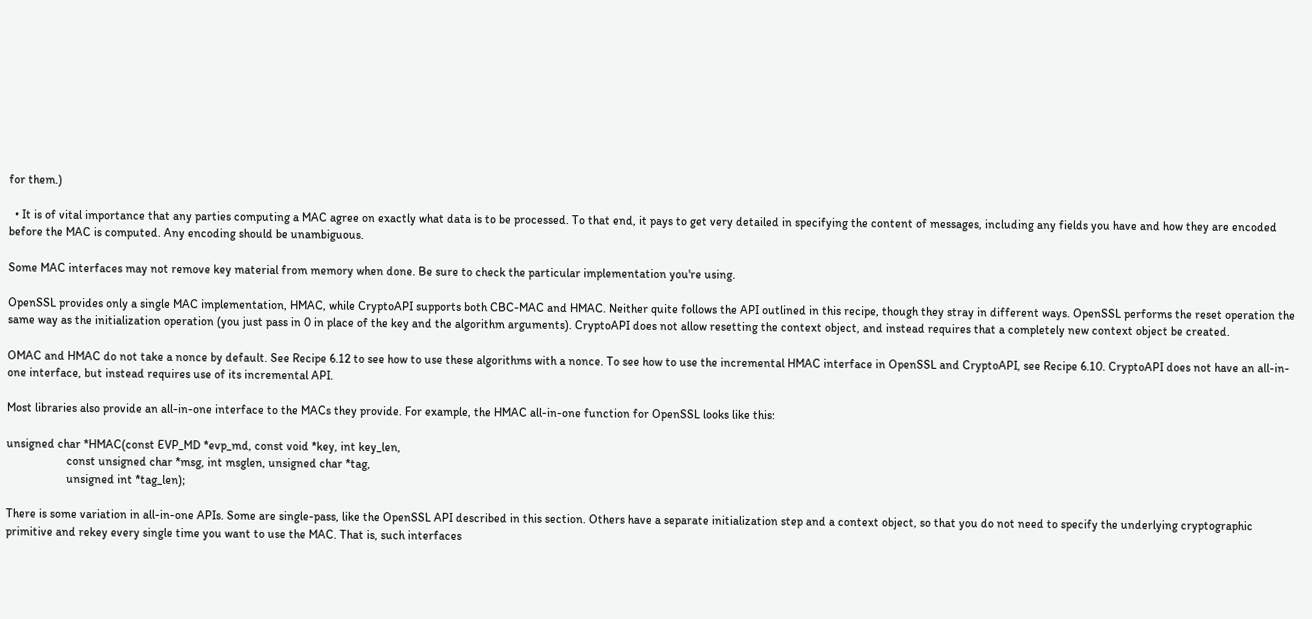for them.)

  • It is of vital importance that any parties computing a MAC agree on exactly what data is to be processed. To that end, it pays to get very detailed in specifying the content of messages, including any fields you have and how they are encoded before the MAC is computed. Any encoding should be unambiguous.

Some MAC interfaces may not remove key material from memory when done. Be sure to check the particular implementation you're using.

OpenSSL provides only a single MAC implementation, HMAC, while CryptoAPI supports both CBC-MAC and HMAC. Neither quite follows the API outlined in this recipe, though they stray in different ways. OpenSSL performs the reset operation the same way as the initialization operation (you just pass in 0 in place of the key and the algorithm arguments). CryptoAPI does not allow resetting the context object, and instead requires that a completely new context object be created.

OMAC and HMAC do not take a nonce by default. See Recipe 6.12 to see how to use these algorithms with a nonce. To see how to use the incremental HMAC interface in OpenSSL and CryptoAPI, see Recipe 6.10. CryptoAPI does not have an all-in-one interface, but instead requires use of its incremental API.

Most libraries also provide an all-in-one interface to the MACs they provide. For example, the HMAC all-in-one function for OpenSSL looks like this:

unsigned char *HMAC(const EVP_MD *evp_md, const void *key, int key_len,
                    const unsigned char *msg, int msglen, unsigned char *tag,
                    unsigned int *tag_len);

There is some variation in all-in-one APIs. Some are single-pass, like the OpenSSL API described in this section. Others have a separate initialization step and a context object, so that you do not need to specify the underlying cryptographic primitive and rekey every single time you want to use the MAC. That is, such interfaces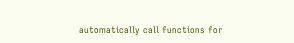automatically call functions for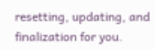resetting, updating, and finalization for you.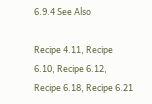6.9.4 See Also

Recipe 4.11, Recipe 6.10, Recipe 6.12, Recipe 6.18, Recipe 6.21